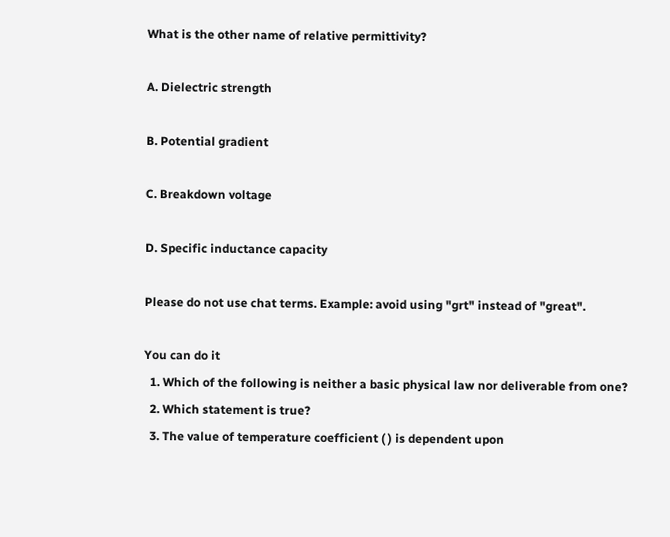What is the other name of relative permittivity?

A. Dielectric strength

B. Potential gradient

C. Breakdown voltage

D. Specific inductance capacity

Please do not use chat terms. Example: avoid using "grt" instead of "great".

You can do it
  1. Which of the following is neither a basic physical law nor deliverable from one?
  2. Which statement is true?
  3. The value of temperature coefficient ( ) is dependent upon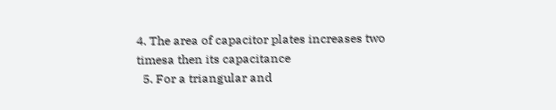4. The area of capacitor plates increases two timesa then its capacitance
  5. For a triangular and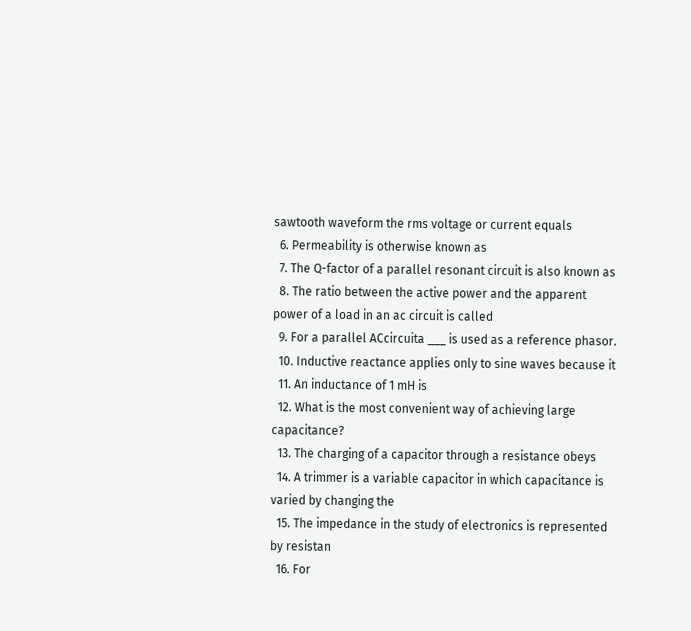sawtooth waveform the rms voltage or current equals
  6. Permeability is otherwise known as
  7. The Q-factor of a parallel resonant circuit is also known as
  8. The ratio between the active power and the apparent power of a load in an ac circuit is called
  9. For a parallel ACcircuita ___ is used as a reference phasor.
  10. Inductive reactance applies only to sine waves because it
  11. An inductance of 1 mH is
  12. What is the most convenient way of achieving large capacitance?
  13. The charging of a capacitor through a resistance obeys
  14. A trimmer is a variable capacitor in which capacitance is varied by changing the
  15. The impedance in the study of electronics is represented by resistan
  16. For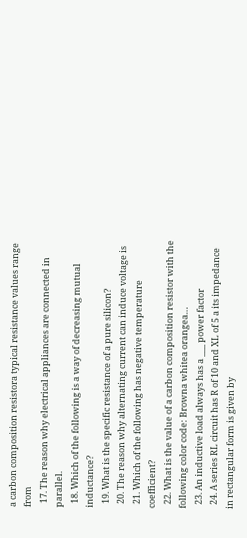a carbon composition resistora typical resistance values range from
  17. The reason why electrical appliances are connected in parallel.
  18. Which of the following is a way of decreasing mutual inductance?
  19. What is the specific resistance of a pure silicon?
  20. The reason why alternating current can induce voltage is
  21. Which of the following has negative temperature coefficient?
  22. What is the value of a carbon composition resistor with the following color code: Browna whitea orangea…
  23. An inductive load always has a ___ power factor
  24. A series RL circuit has R of 10 and XL of 5 a its impedance in rectangular form is given by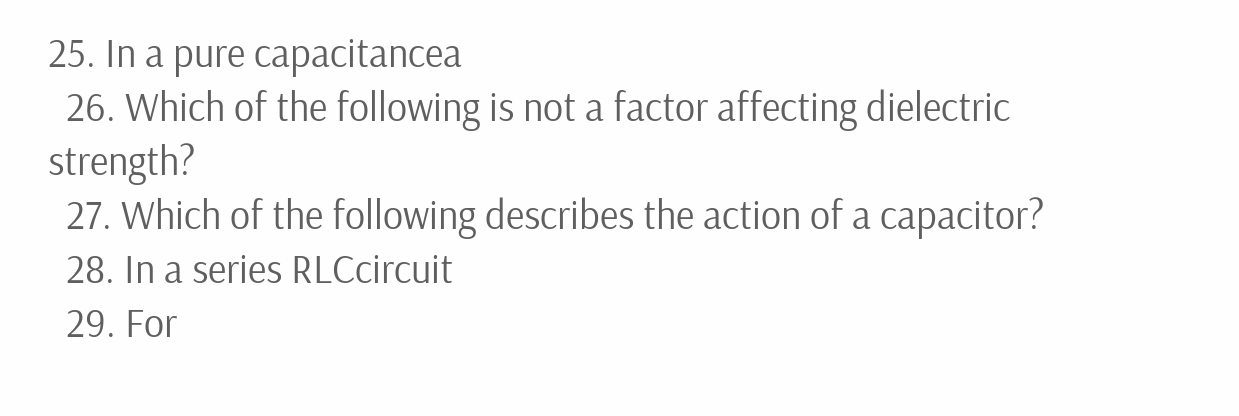25. In a pure capacitancea
  26. Which of the following is not a factor affecting dielectric strength?
  27. Which of the following describes the action of a capacitor?
  28. In a series RLCcircuit
  29. For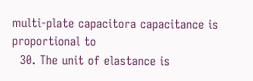multi-plate capacitora capacitance is proportional to
  30. The unit of elastance is